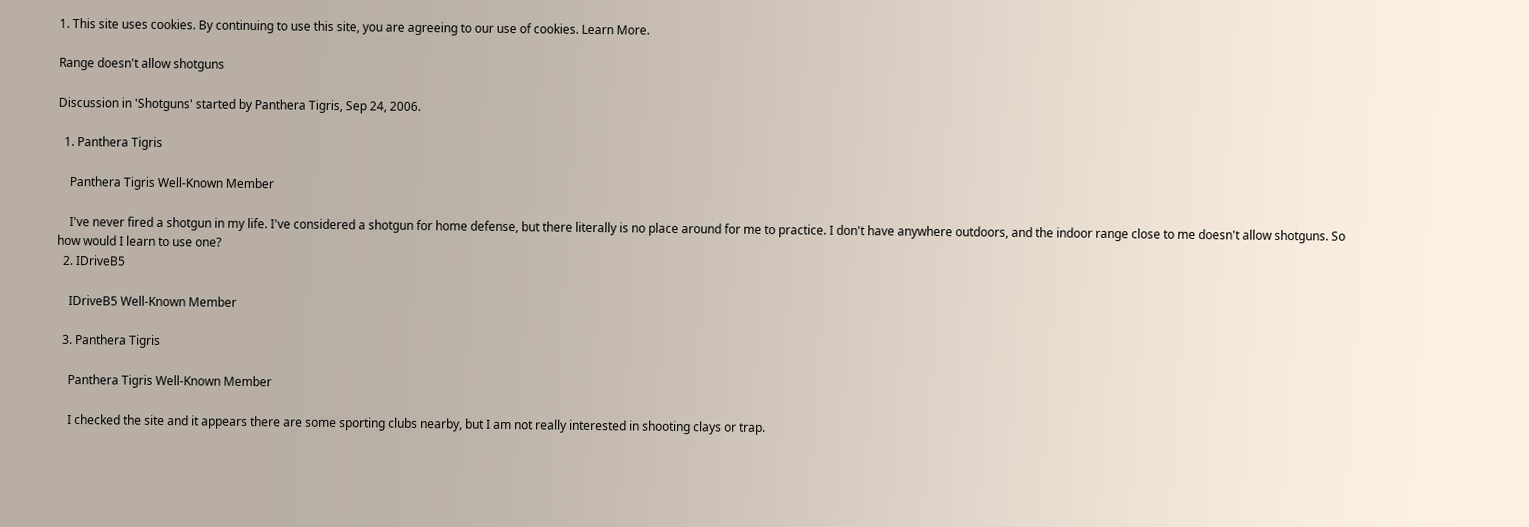1. This site uses cookies. By continuing to use this site, you are agreeing to our use of cookies. Learn More.

Range doesn't allow shotguns

Discussion in 'Shotguns' started by Panthera Tigris, Sep 24, 2006.

  1. Panthera Tigris

    Panthera Tigris Well-Known Member

    I've never fired a shotgun in my life. I've considered a shotgun for home defense, but there literally is no place around for me to practice. I don't have anywhere outdoors, and the indoor range close to me doesn't allow shotguns. So how would I learn to use one?
  2. IDriveB5

    IDriveB5 Well-Known Member

  3. Panthera Tigris

    Panthera Tigris Well-Known Member

    I checked the site and it appears there are some sporting clubs nearby, but I am not really interested in shooting clays or trap.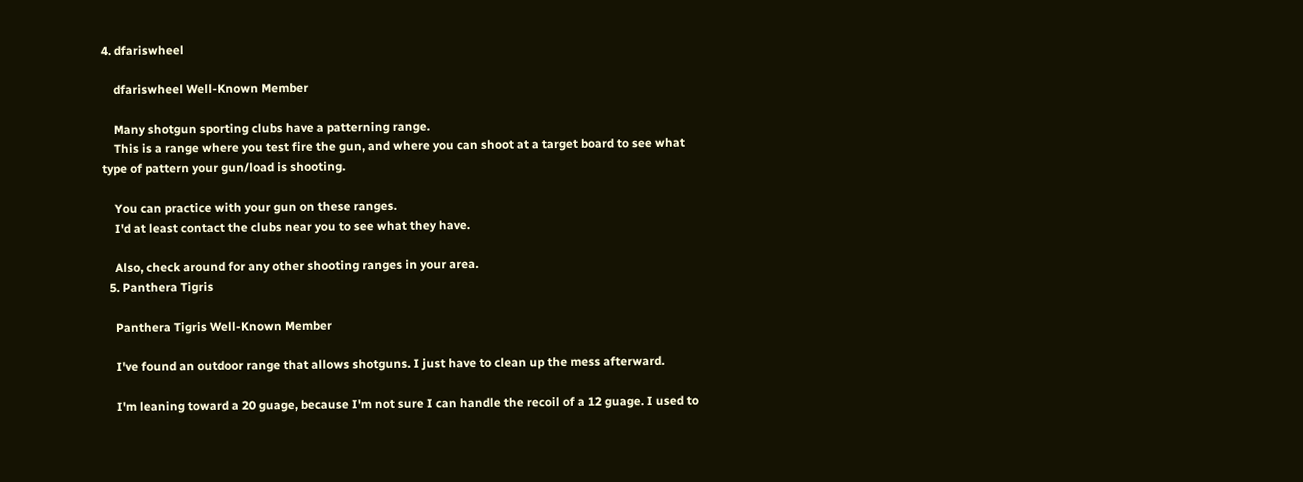4. dfariswheel

    dfariswheel Well-Known Member

    Many shotgun sporting clubs have a patterning range.
    This is a range where you test fire the gun, and where you can shoot at a target board to see what type of pattern your gun/load is shooting.

    You can practice with your gun on these ranges.
    I'd at least contact the clubs near you to see what they have.

    Also, check around for any other shooting ranges in your area.
  5. Panthera Tigris

    Panthera Tigris Well-Known Member

    I've found an outdoor range that allows shotguns. I just have to clean up the mess afterward.

    I'm leaning toward a 20 guage, because I'm not sure I can handle the recoil of a 12 guage. I used to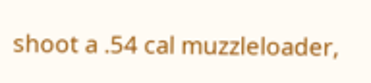shoot a .54 cal muzzleloader,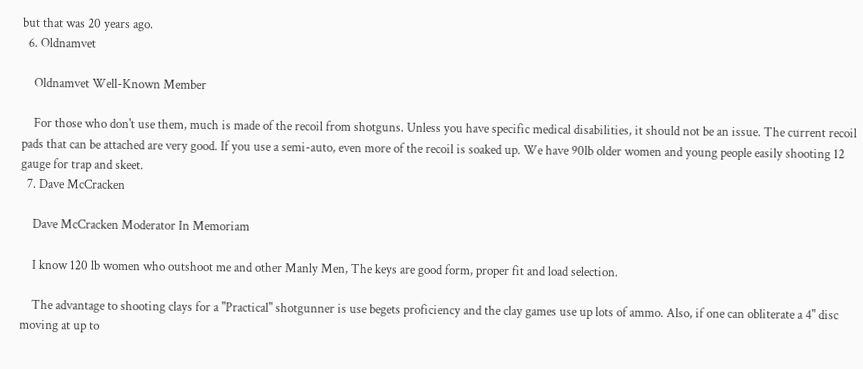but that was 20 years ago.
  6. Oldnamvet

    Oldnamvet Well-Known Member

    For those who don't use them, much is made of the recoil from shotguns. Unless you have specific medical disabilities, it should not be an issue. The current recoil pads that can be attached are very good. If you use a semi-auto, even more of the recoil is soaked up. We have 90lb older women and young people easily shooting 12 gauge for trap and skeet.
  7. Dave McCracken

    Dave McCracken Moderator In Memoriam

    I know 120 lb women who outshoot me and other Manly Men, The keys are good form, proper fit and load selection.

    The advantage to shooting clays for a "Practical" shotgunner is use begets proficiency and the clay games use up lots of ammo. Also, if one can obliterate a 4" disc moving at up to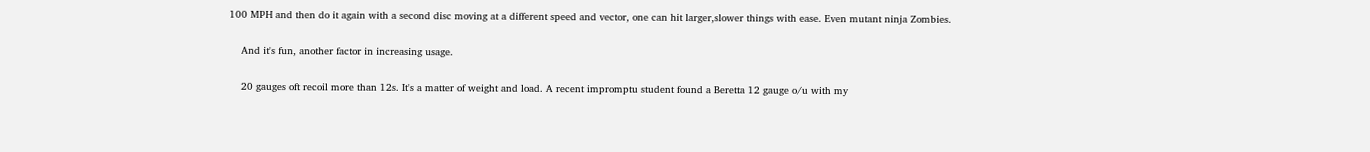100 MPH and then do it again with a second disc moving at a different speed and vector, one can hit larger,slower things with ease. Even mutant ninja Zombies.

    And it's fun, another factor in increasing usage.

    20 gauges oft recoil more than 12s. It's a matter of weight and load. A recent impromptu student found a Beretta 12 gauge o/u with my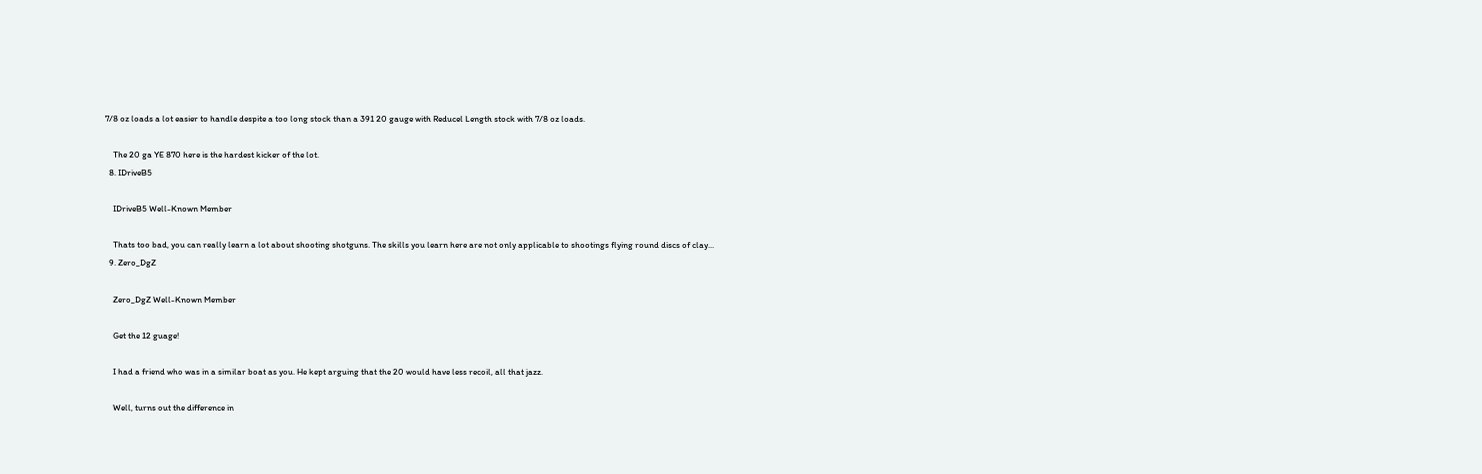7/8 oz loads a lot easier to handle despite a too long stock than a 391 20 gauge with Reducel Length stock with 7/8 oz loads.

    The 20 ga YE 870 here is the hardest kicker of the lot.
  8. IDriveB5

    IDriveB5 Well-Known Member

    Thats too bad, you can really learn a lot about shooting shotguns. The skills you learn here are not only applicable to shootings flying round discs of clay...
  9. Zero_DgZ

    Zero_DgZ Well-Known Member

    Get the 12 guage!

    I had a friend who was in a similar boat as you. He kept arguing that the 20 would have less recoil, all that jazz.

    Well, turns out the difference in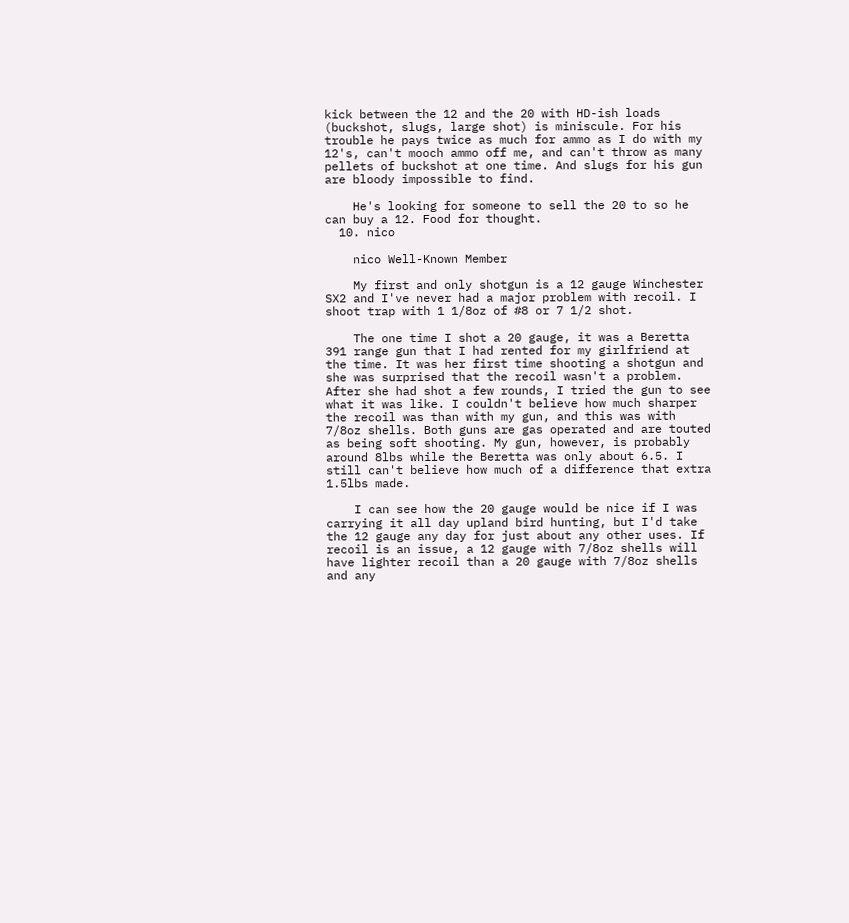kick between the 12 and the 20 with HD-ish loads (buckshot, slugs, large shot) is miniscule. For his trouble he pays twice as much for ammo as I do with my 12's, can't mooch ammo off me, and can't throw as many pellets of buckshot at one time. And slugs for his gun are bloody impossible to find.

    He's looking for someone to sell the 20 to so he can buy a 12. Food for thought.
  10. nico

    nico Well-Known Member

    My first and only shotgun is a 12 gauge Winchester SX2 and I've never had a major problem with recoil. I shoot trap with 1 1/8oz of #8 or 7 1/2 shot.

    The one time I shot a 20 gauge, it was a Beretta 391 range gun that I had rented for my girlfriend at the time. It was her first time shooting a shotgun and she was surprised that the recoil wasn't a problem. After she had shot a few rounds, I tried the gun to see what it was like. I couldn't believe how much sharper the recoil was than with my gun, and this was with 7/8oz shells. Both guns are gas operated and are touted as being soft shooting. My gun, however, is probably around 8lbs while the Beretta was only about 6.5. I still can't believe how much of a difference that extra 1.5lbs made.

    I can see how the 20 gauge would be nice if I was carrying it all day upland bird hunting, but I'd take the 12 gauge any day for just about any other uses. If recoil is an issue, a 12 gauge with 7/8oz shells will have lighter recoil than a 20 gauge with 7/8oz shells and any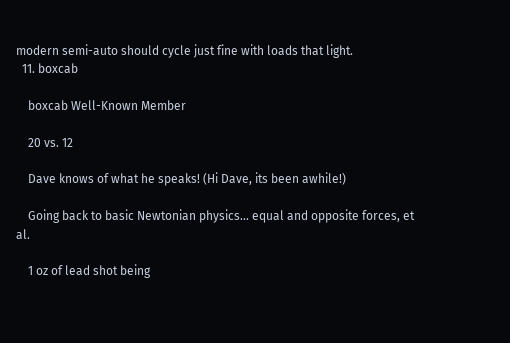modern semi-auto should cycle just fine with loads that light.
  11. boxcab

    boxcab Well-Known Member

    20 vs. 12

    Dave knows of what he speaks! (Hi Dave, its been awhile!)

    Going back to basic Newtonian physics... equal and opposite forces, et al.

    1 oz of lead shot being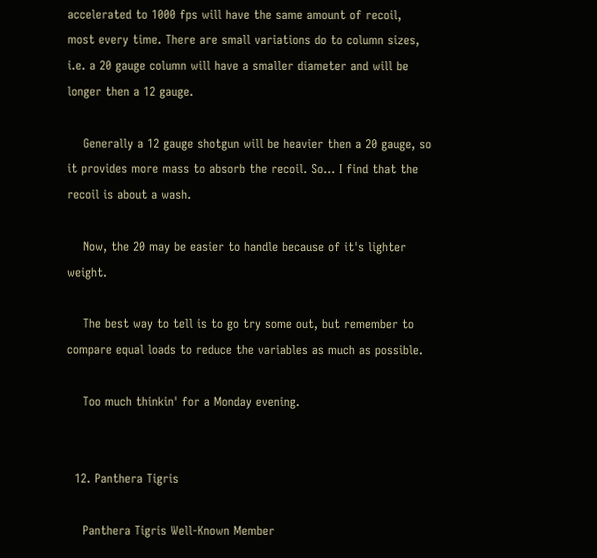accelerated to 1000 fps will have the same amount of recoil, most every time. There are small variations do to column sizes, i.e. a 20 gauge column will have a smaller diameter and will be longer then a 12 gauge.

    Generally a 12 gauge shotgun will be heavier then a 20 gauge, so it provides more mass to absorb the recoil. So... I find that the recoil is about a wash.

    Now, the 20 may be easier to handle because of it's lighter weight.

    The best way to tell is to go try some out, but remember to compare equal loads to reduce the variables as much as possible.

    Too much thinkin' for a Monday evening.


  12. Panthera Tigris

    Panthera Tigris Well-Known Member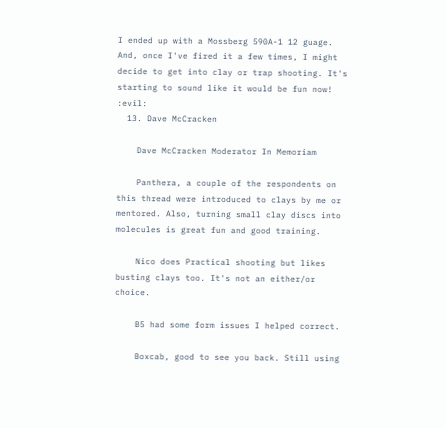I ended up with a Mossberg 590A-1 12 guage. And, once I've fired it a few times, I might decide to get into clay or trap shooting. It's starting to sound like it would be fun now! :evil:
  13. Dave McCracken

    Dave McCracken Moderator In Memoriam

    Panthera, a couple of the respondents on this thread were introduced to clays by me or mentored. Also, turning small clay discs into molecules is great fun and good training.

    Nico does Practical shooting but likes busting clays too. It's not an either/or choice.

    B5 had some form issues I helped correct.

    Boxcab, good to see you back. Still using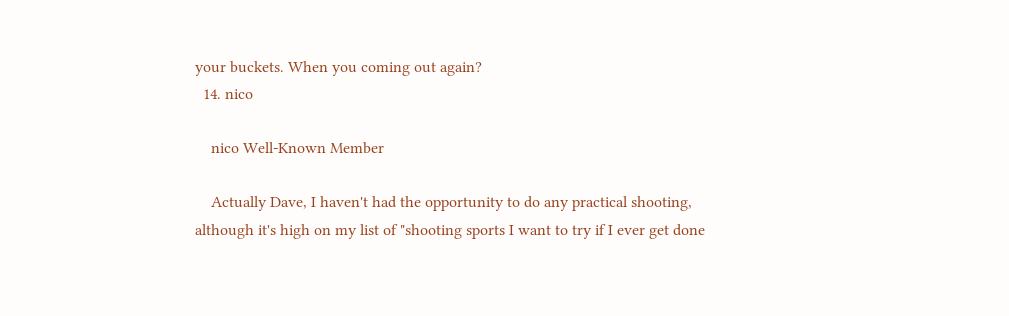your buckets. When you coming out again?
  14. nico

    nico Well-Known Member

    Actually Dave, I haven't had the opportunity to do any practical shooting, although it's high on my list of "shooting sports I want to try if I ever get done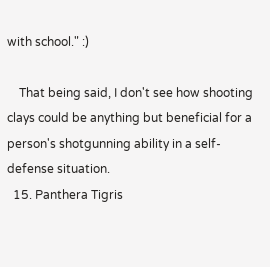with school." :)

    That being said, I don't see how shooting clays could be anything but beneficial for a person's shotgunning ability in a self-defense situation.
  15. Panthera Tigris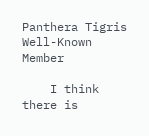Panthera Tigris Well-Known Member

    I think there is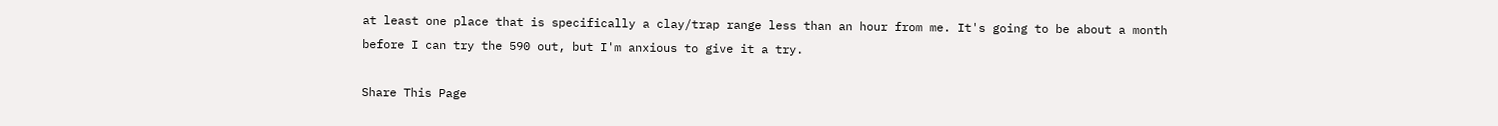at least one place that is specifically a clay/trap range less than an hour from me. It's going to be about a month before I can try the 590 out, but I'm anxious to give it a try.

Share This Page